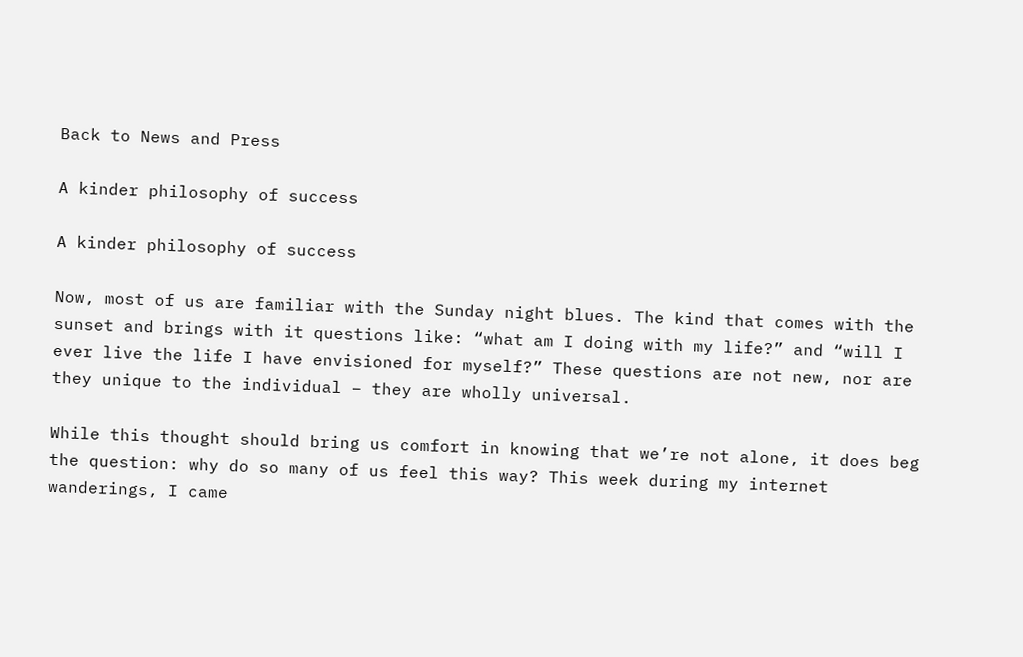Back to News and Press

A kinder philosophy of success

A kinder philosophy of success

Now, most of us are familiar with the Sunday night blues. The kind that comes with the sunset and brings with it questions like: “what am I doing with my life?” and “will I ever live the life I have envisioned for myself?” These questions are not new, nor are they unique to the individual – they are wholly universal.

While this thought should bring us comfort in knowing that we’re not alone, it does beg the question: why do so many of us feel this way? This week during my internet wanderings, I came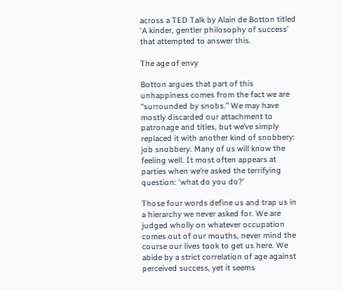across a TED Talk by Alain de Botton titled ‘A kinder, gentler philosophy of success’ that attempted to answer this.

The age of envy

Botton argues that part of this unhappiness comes from the fact we are “surrounded by snobs.” We may have mostly discarded our attachment to patronage and titles, but we’ve simply replaced it with another kind of snobbery: job snobbery. Many of us will know the feeling well. It most often appears at parties when we’re asked the terrifying question: ‘what do you do?’

Those four words define us and trap us in a hierarchy we never asked for. We are judged wholly on whatever occupation comes out of our mouths, never mind the course our lives took to get us here. We abide by a strict correlation of age against perceived success, yet it seems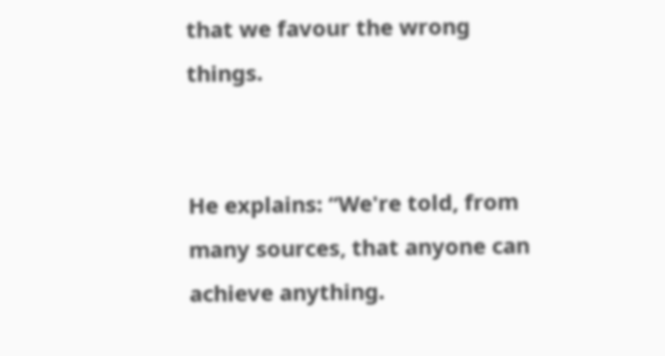that we favour the wrong things.


He explains: “We're told, from many sources, that anyone can achieve anything.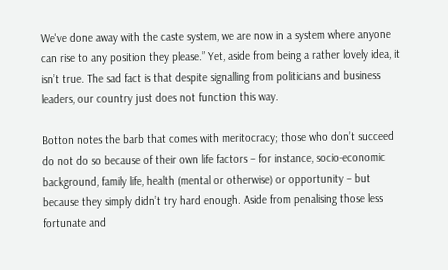We've done away with the caste system, we are now in a system where anyone can rise to any position they please.” Yet, aside from being a rather lovely idea, it isn’t true. The sad fact is that despite signalling from politicians and business leaders, our country just does not function this way.

Botton notes the barb that comes with meritocracy; those who don’t succeed do not do so because of their own life factors – for instance, socio-economic background, family life, health (mental or otherwise) or opportunity – but because they simply didn’t try hard enough. Aside from penalising those less fortunate and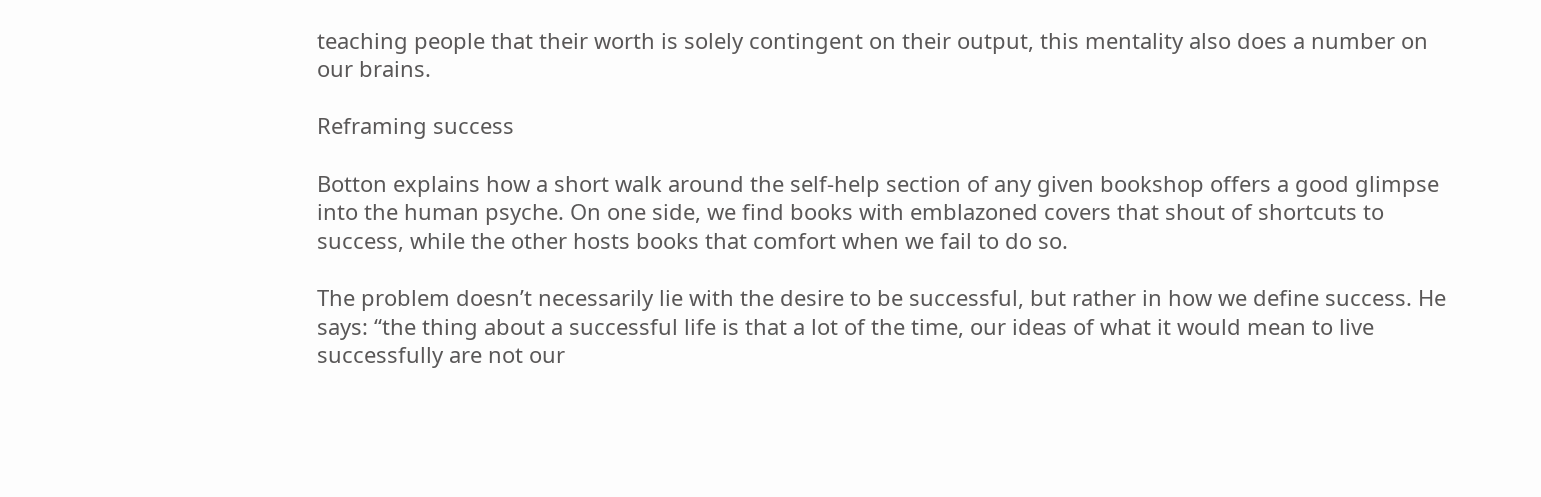teaching people that their worth is solely contingent on their output, this mentality also does a number on our brains.

Reframing success

Botton explains how a short walk around the self-help section of any given bookshop offers a good glimpse into the human psyche. On one side, we find books with emblazoned covers that shout of shortcuts to success, while the other hosts books that comfort when we fail to do so.

The problem doesn’t necessarily lie with the desire to be successful, but rather in how we define success. He says: “the thing about a successful life is that a lot of the time, our ideas of what it would mean to live successfully are not our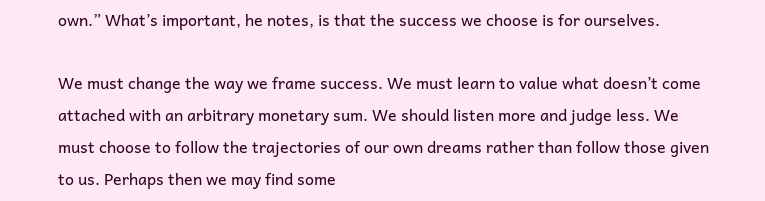own.” What’s important, he notes, is that the success we choose is for ourselves.

We must change the way we frame success. We must learn to value what doesn’t come attached with an arbitrary monetary sum. We should listen more and judge less. We must choose to follow the trajectories of our own dreams rather than follow those given to us. Perhaps then we may find some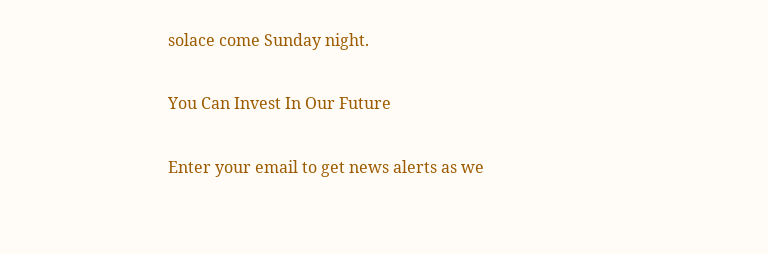solace come Sunday night.

You Can Invest In Our Future

Enter your email to get news alerts as we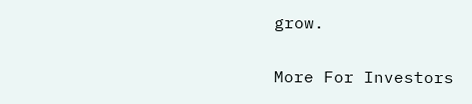grow.

More For Investors